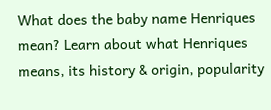What does the baby name Henriques mean? Learn about what Henriques means, its history & origin, popularity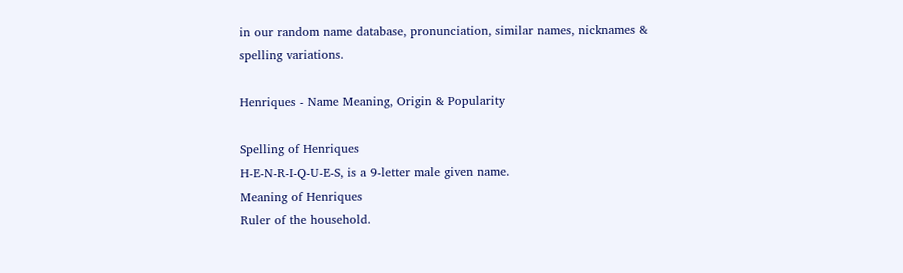in our random name database, pronunciation, similar names, nicknames & spelling variations.

Henriques - Name Meaning, Origin & Popularity

Spelling of Henriques
H-E-N-R-I-Q-U-E-S, is a 9-letter male given name.
Meaning of Henriques
Ruler of the household.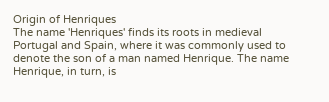Origin of Henriques
The name 'Henriques' finds its roots in medieval Portugal and Spain, where it was commonly used to denote the son of a man named Henrique. The name Henrique, in turn, is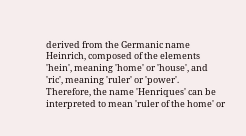derived from the Germanic name Heinrich, composed of the elements 'hein', meaning 'home' or 'house', and 'ric', meaning 'ruler' or 'power'. Therefore, the name 'Henriques' can be interpreted to mean 'ruler of the home' or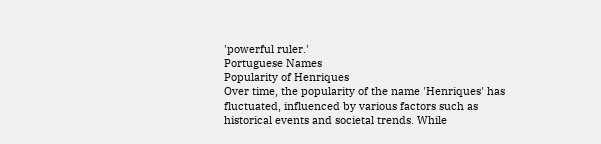'powerful ruler.'
Portuguese Names
Popularity of Henriques
Over time, the popularity of the name 'Henriques' has fluctuated, influenced by various factors such as historical events and societal trends. While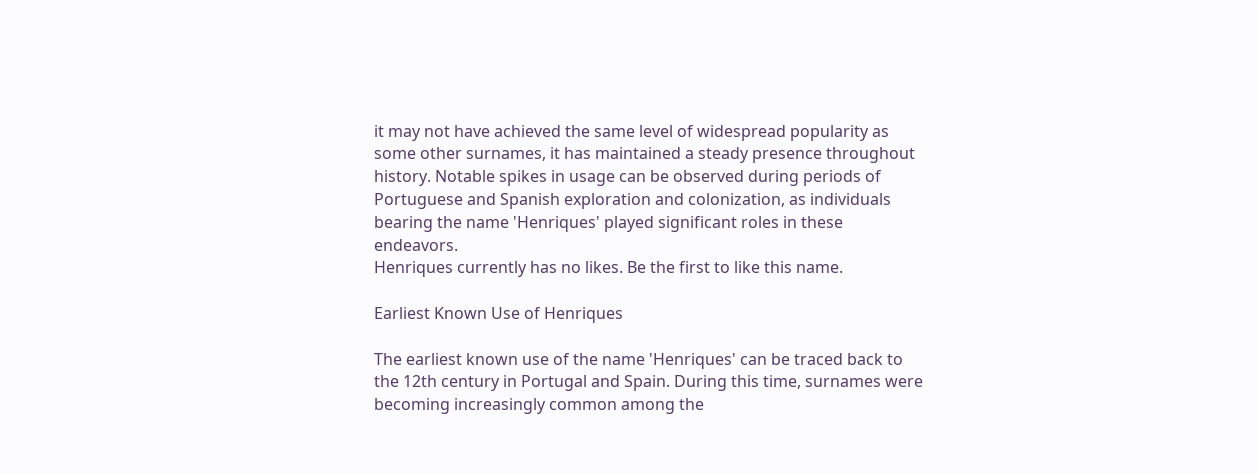it may not have achieved the same level of widespread popularity as some other surnames, it has maintained a steady presence throughout history. Notable spikes in usage can be observed during periods of Portuguese and Spanish exploration and colonization, as individuals bearing the name 'Henriques' played significant roles in these endeavors.
Henriques currently has no likes. Be the first to like this name.

Earliest Known Use of Henriques

The earliest known use of the name 'Henriques' can be traced back to the 12th century in Portugal and Spain. During this time, surnames were becoming increasingly common among the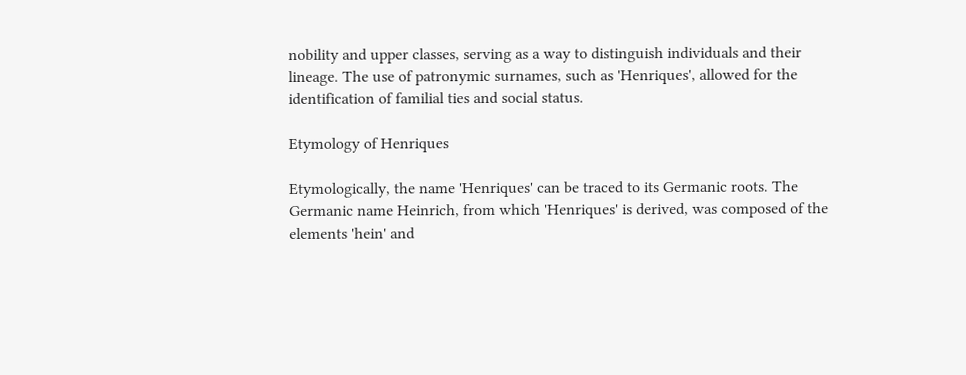nobility and upper classes, serving as a way to distinguish individuals and their lineage. The use of patronymic surnames, such as 'Henriques', allowed for the identification of familial ties and social status.

Etymology of Henriques

Etymologically, the name 'Henriques' can be traced to its Germanic roots. The Germanic name Heinrich, from which 'Henriques' is derived, was composed of the elements 'hein' and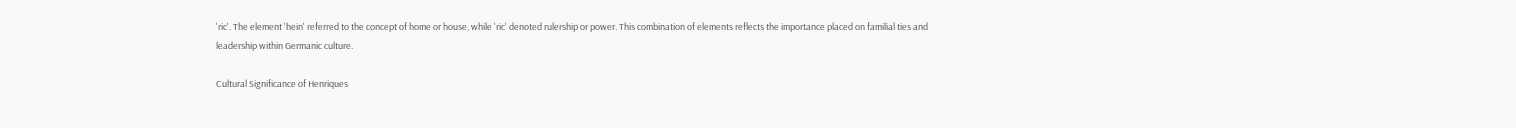'ric'. The element 'hein' referred to the concept of home or house, while 'ric' denoted rulership or power. This combination of elements reflects the importance placed on familial ties and leadership within Germanic culture.

Cultural Significance of Henriques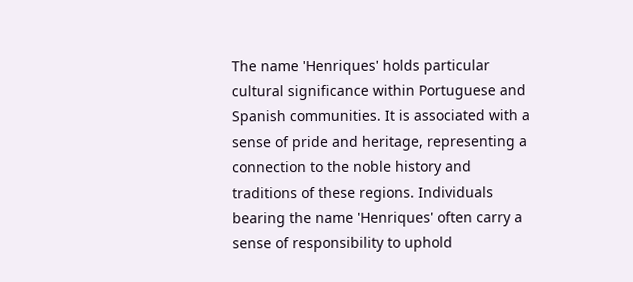The name 'Henriques' holds particular cultural significance within Portuguese and Spanish communities. It is associated with a sense of pride and heritage, representing a connection to the noble history and traditions of these regions. Individuals bearing the name 'Henriques' often carry a sense of responsibility to uphold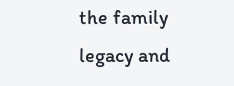the family legacy and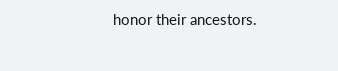honor their ancestors.